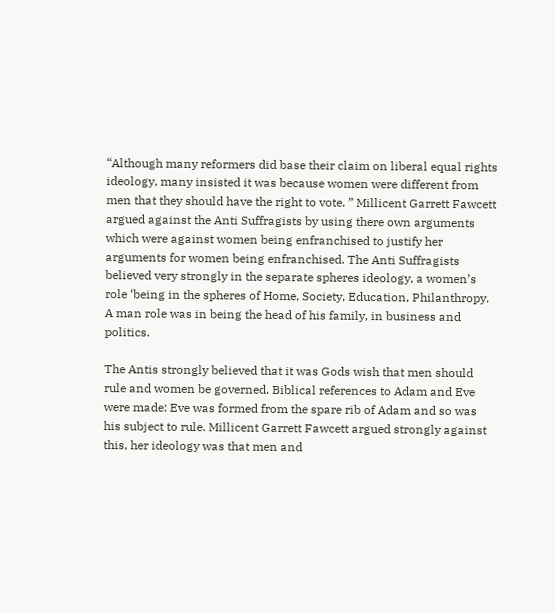“Although many reformers did base their claim on liberal equal rights ideology, many insisted it was because women were different from men that they should have the right to vote. ” Millicent Garrett Fawcett argued against the Anti Suffragists by using there own arguments which were against women being enfranchised to justify her arguments for women being enfranchised. The Anti Suffragists believed very strongly in the separate spheres ideology, a women’s role ‘being in the spheres of Home, Society, Education, Philanthropy. A man role was in being the head of his family, in business and politics.

The Antis strongly believed that it was Gods wish that men should rule and women be governed. Biblical references to Adam and Eve were made: Eve was formed from the spare rib of Adam and so was his subject to rule. Millicent Garrett Fawcett argued strongly against this, her ideology was that men and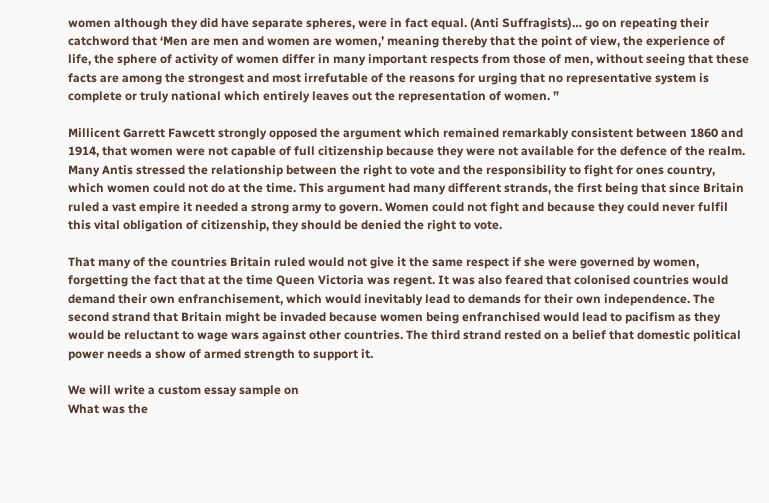women although they did have separate spheres, were in fact equal. (Anti Suffragists)… go on repeating their catchword that ‘Men are men and women are women,’ meaning thereby that the point of view, the experience of life, the sphere of activity of women differ in many important respects from those of men, without seeing that these facts are among the strongest and most irrefutable of the reasons for urging that no representative system is complete or truly national which entirely leaves out the representation of women. ”

Millicent Garrett Fawcett strongly opposed the argument which remained remarkably consistent between 1860 and 1914, that women were not capable of full citizenship because they were not available for the defence of the realm. Many Antis stressed the relationship between the right to vote and the responsibility to fight for ones country, which women could not do at the time. This argument had many different strands, the first being that since Britain ruled a vast empire it needed a strong army to govern. Women could not fight and because they could never fulfil this vital obligation of citizenship, they should be denied the right to vote.

That many of the countries Britain ruled would not give it the same respect if she were governed by women, forgetting the fact that at the time Queen Victoria was regent. It was also feared that colonised countries would demand their own enfranchisement, which would inevitably lead to demands for their own independence. The second strand that Britain might be invaded because women being enfranchised would lead to pacifism as they would be reluctant to wage wars against other countries. The third strand rested on a belief that domestic political power needs a show of armed strength to support it.

We will write a custom essay sample on
What was the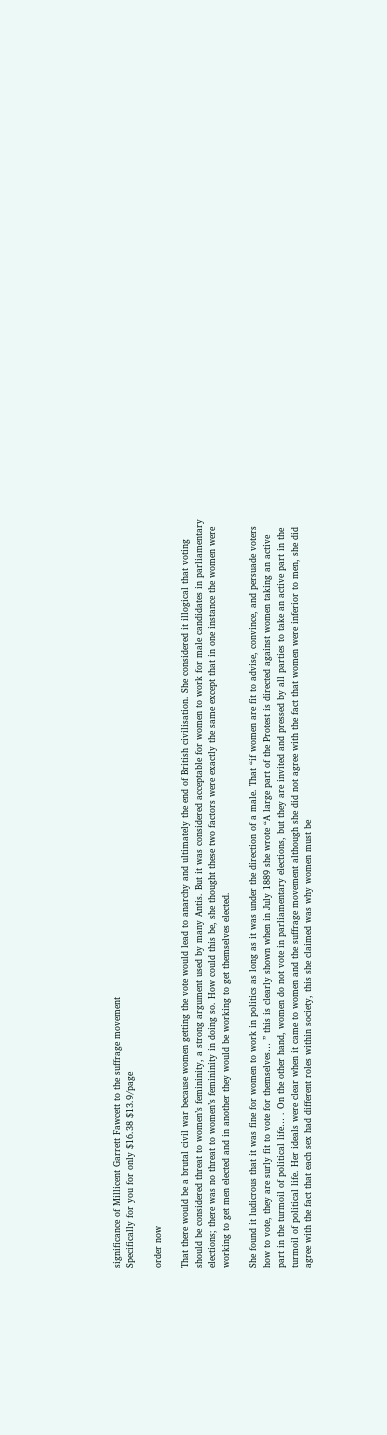significance of Millicent Garrett Fawcett to the suffrage movement
Specifically for you for only $16.38 $13.9/page

order now

That there would be a brutal civil war because women getting the vote would lead to anarchy and ultimately the end of British civilisation. She considered it illogical that voting should be considered threat to women’s femininity, a strong argument used by many Antis. But it was considered acceptable for women to work for male candidates in parliamentary elections; there was no threat to women’s femininity in doing so. How could this be, she thought these two factors were exactly the same except that in one instance the women were working to get men elected and in another they would be working to get themselves elected.

She found it ludicrous that it was fine for women to work in politics as long as it was under the direction of a male. That “if women are fit to advise, convince, and persuade voters how to vote, they are surly fit to vote for themselves… ” this is clearly shown when in July 1889 she wrote “A large part of the Protest is directed against women taking an active part in the turmoil of political life… . On the other hand, women do not vote in parliamentary elections, but they are invited and pressed by all parties to take an active part in the turmoil of political life. Her ideals were clear when it came to women and the suffrage movement although she did not agree with the fact that women were inferior to men, she did agree with the fact that each sex had different roles within society, this she claimed was why women must be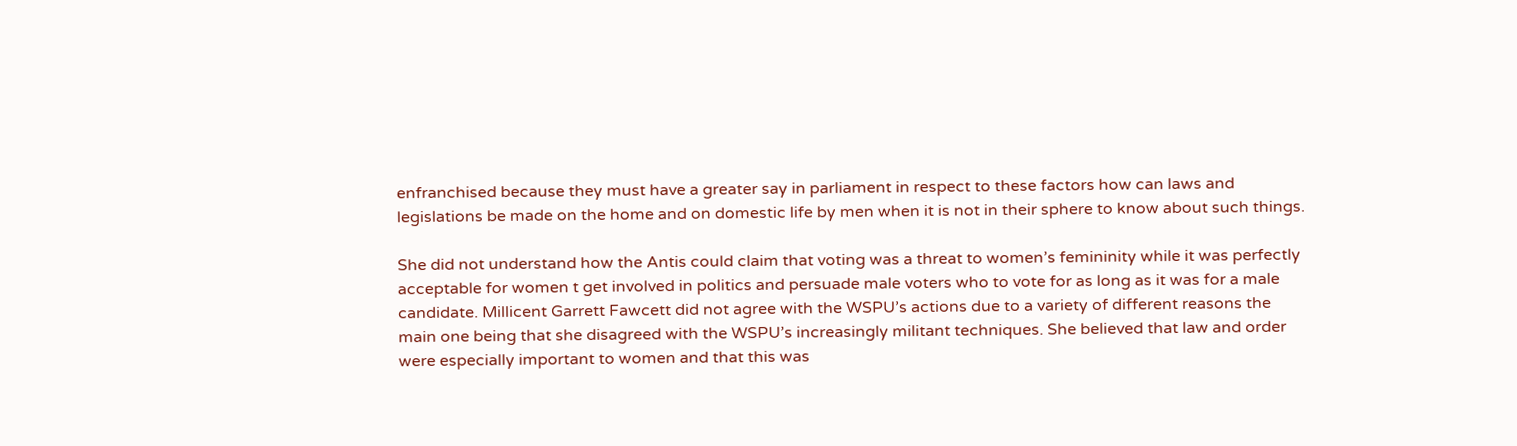enfranchised because they must have a greater say in parliament in respect to these factors how can laws and legislations be made on the home and on domestic life by men when it is not in their sphere to know about such things.

She did not understand how the Antis could claim that voting was a threat to women’s femininity while it was perfectly acceptable for women t get involved in politics and persuade male voters who to vote for as long as it was for a male candidate. Millicent Garrett Fawcett did not agree with the WSPU’s actions due to a variety of different reasons the main one being that she disagreed with the WSPU’s increasingly militant techniques. She believed that law and order were especially important to women and that this was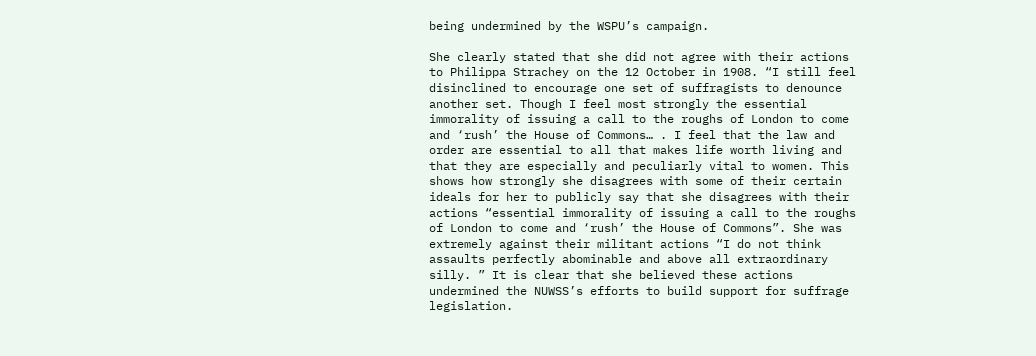being undermined by the WSPU’s campaign.

She clearly stated that she did not agree with their actions to Philippa Strachey on the 12 October in 1908. “I still feel disinclined to encourage one set of suffragists to denounce another set. Though I feel most strongly the essential immorality of issuing a call to the roughs of London to come and ‘rush’ the House of Commons… . I feel that the law and order are essential to all that makes life worth living and that they are especially and peculiarly vital to women. This shows how strongly she disagrees with some of their certain ideals for her to publicly say that she disagrees with their actions “essential immorality of issuing a call to the roughs of London to come and ‘rush’ the House of Commons”. She was extremely against their militant actions “I do not think assaults perfectly abominable and above all extraordinary silly. ” It is clear that she believed these actions undermined the NUWSS’s efforts to build support for suffrage legislation.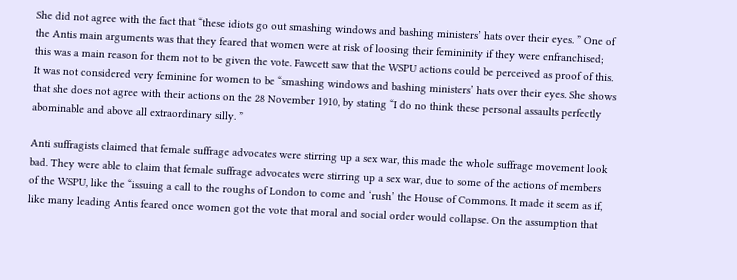She did not agree with the fact that “these idiots go out smashing windows and bashing ministers’ hats over their eyes. ” One of the Antis main arguments was that they feared that women were at risk of loosing their femininity if they were enfranchised; this was a main reason for them not to be given the vote. Fawcett saw that the WSPU actions could be perceived as proof of this. It was not considered very feminine for women to be “smashing windows and bashing ministers’ hats over their eyes. She shows that she does not agree with their actions on the 28 November 1910, by stating “I do no think these personal assaults perfectly abominable and above all extraordinary silly. ”

Anti suffragists claimed that female suffrage advocates were stirring up a sex war, this made the whole suffrage movement look bad. They were able to claim that female suffrage advocates were stirring up a sex war, due to some of the actions of members of the WSPU, like the “issuing a call to the roughs of London to come and ‘rush’ the House of Commons. It made it seem as if, like many leading Antis feared once women got the vote that moral and social order would collapse. On the assumption that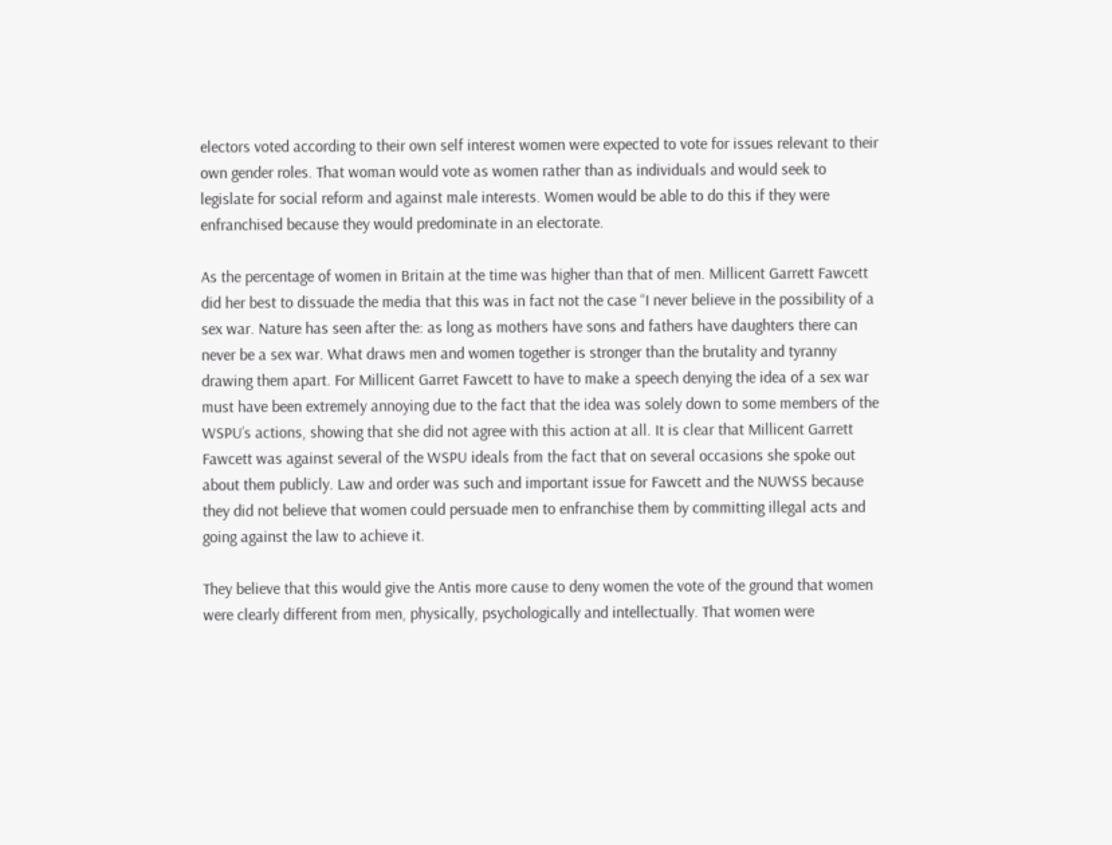electors voted according to their own self interest women were expected to vote for issues relevant to their own gender roles. That woman would vote as women rather than as individuals and would seek to legislate for social reform and against male interests. Women would be able to do this if they were enfranchised because they would predominate in an electorate.

As the percentage of women in Britain at the time was higher than that of men. Millicent Garrett Fawcett did her best to dissuade the media that this was in fact not the case “I never believe in the possibility of a sex war. Nature has seen after the: as long as mothers have sons and fathers have daughters there can never be a sex war. What draws men and women together is stronger than the brutality and tyranny drawing them apart. For Millicent Garret Fawcett to have to make a speech denying the idea of a sex war must have been extremely annoying due to the fact that the idea was solely down to some members of the WSPU’s actions, showing that she did not agree with this action at all. It is clear that Millicent Garrett Fawcett was against several of the WSPU ideals from the fact that on several occasions she spoke out about them publicly. Law and order was such and important issue for Fawcett and the NUWSS because they did not believe that women could persuade men to enfranchise them by committing illegal acts and going against the law to achieve it.

They believe that this would give the Antis more cause to deny women the vote of the ground that women were clearly different from men, physically, psychologically and intellectually. That women were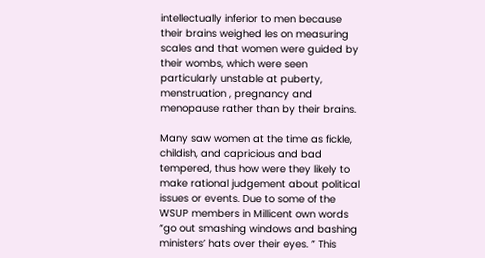intellectually inferior to men because their brains weighed les on measuring scales and that women were guided by their wombs, which were seen particularly unstable at puberty, menstruation , pregnancy and menopause rather than by their brains.

Many saw women at the time as fickle, childish, and capricious and bad tempered, thus how were they likely to make rational judgement about political issues or events. Due to some of the WSUP members in Millicent own words “go out smashing windows and bashing ministers’ hats over their eyes. ” This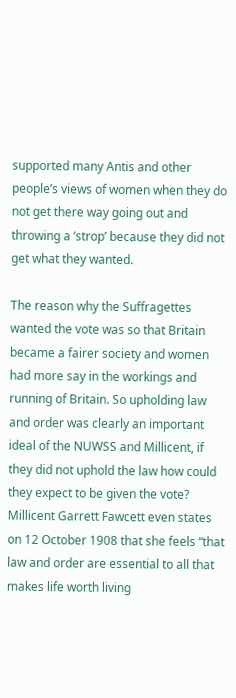supported many Antis and other people’s views of women when they do not get there way going out and throwing a ‘strop’ because they did not get what they wanted.

The reason why the Suffragettes wanted the vote was so that Britain became a fairer society and women had more say in the workings and running of Britain. So upholding law and order was clearly an important ideal of the NUWSS and Millicent, if they did not uphold the law how could they expect to be given the vote? Millicent Garrett Fawcett even states on 12 October 1908 that she feels “that law and order are essential to all that makes life worth living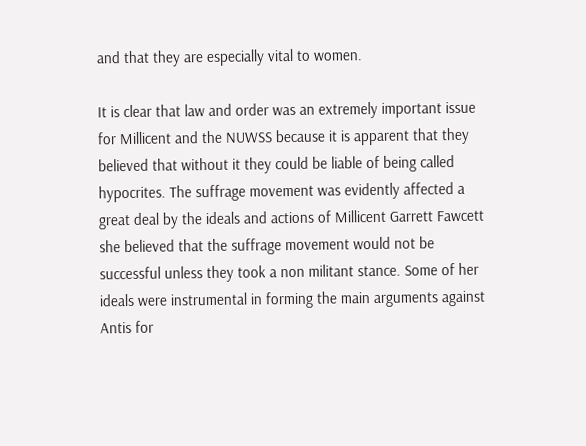and that they are especially vital to women.

It is clear that law and order was an extremely important issue for Millicent and the NUWSS because it is apparent that they believed that without it they could be liable of being called hypocrites. The suffrage movement was evidently affected a great deal by the ideals and actions of Millicent Garrett Fawcett she believed that the suffrage movement would not be successful unless they took a non militant stance. Some of her ideals were instrumental in forming the main arguments against Antis for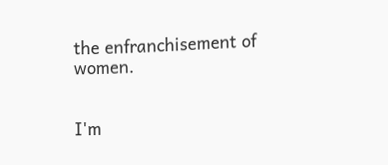the enfranchisement of women.


I'm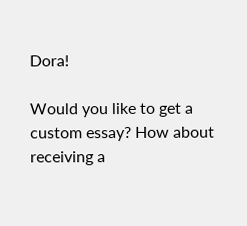Dora!

Would you like to get a custom essay? How about receiving a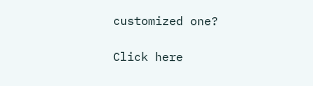customized one?

Click here